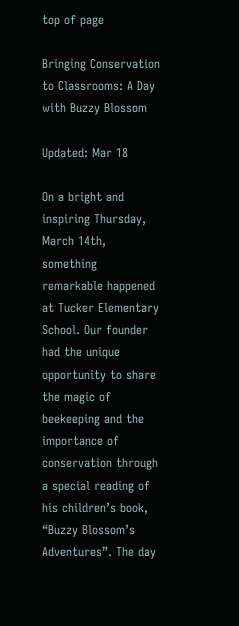top of page

Bringing Conservation to Classrooms: A Day with Buzzy Blossom

Updated: Mar 18

On a bright and inspiring Thursday, March 14th, something remarkable happened at Tucker Elementary School. Our founder had the unique opportunity to share the magic of beekeeping and the importance of conservation through a special reading of his children’s book, “Buzzy Blossom’s Adventures”. The day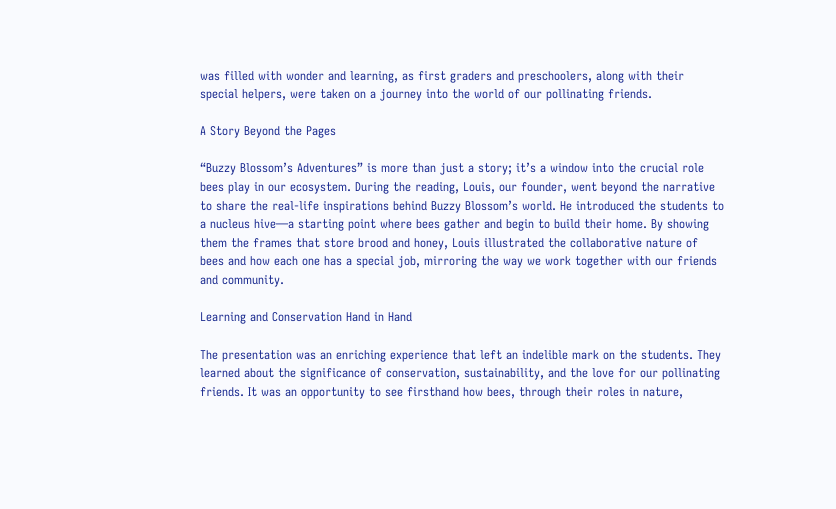was filled with wonder and learning, as first graders and preschoolers, along with their special helpers, were taken on a journey into the world of our pollinating friends.

A Story Beyond the Pages

“Buzzy Blossom’s Adventures” is more than just a story; it’s a window into the crucial role bees play in our ecosystem. During the reading, Louis, our founder, went beyond the narrative to share the real-life inspirations behind Buzzy Blossom’s world. He introduced the students to a nucleus hive—a starting point where bees gather and begin to build their home. By showing them the frames that store brood and honey, Louis illustrated the collaborative nature of bees and how each one has a special job, mirroring the way we work together with our friends and community.

Learning and Conservation Hand in Hand

The presentation was an enriching experience that left an indelible mark on the students. They learned about the significance of conservation, sustainability, and the love for our pollinating friends. It was an opportunity to see firsthand how bees, through their roles in nature,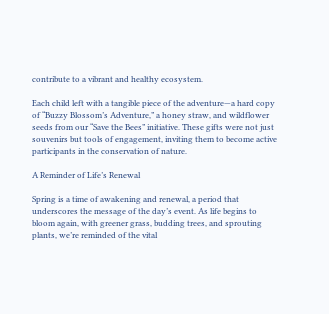contribute to a vibrant and healthy ecosystem.

Each child left with a tangible piece of the adventure—a hard copy of “Buzzy Blossom’s Adventure,” a honey straw, and wildflower seeds from our “Save the Bees” initiative. These gifts were not just souvenirs but tools of engagement, inviting them to become active participants in the conservation of nature.

A Reminder of Life’s Renewal

Spring is a time of awakening and renewal, a period that underscores the message of the day’s event. As life begins to bloom again, with greener grass, budding trees, and sprouting plants, we’re reminded of the vital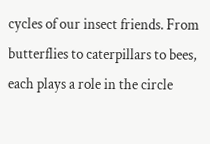cycles of our insect friends. From butterflies to caterpillars to bees, each plays a role in the circle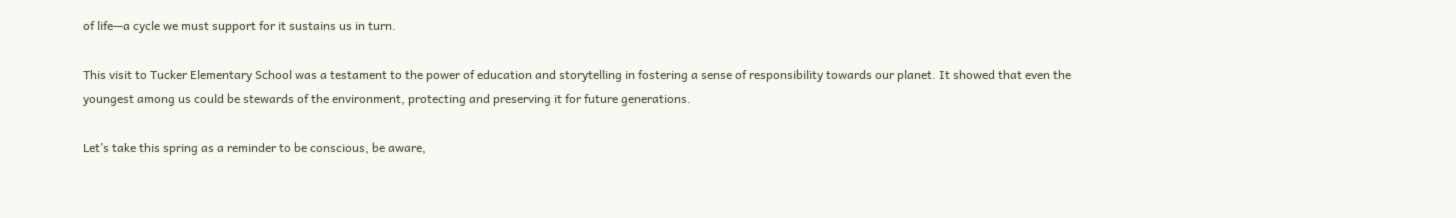of life—a cycle we must support for it sustains us in turn.

This visit to Tucker Elementary School was a testament to the power of education and storytelling in fostering a sense of responsibility towards our planet. It showed that even the youngest among us could be stewards of the environment, protecting and preserving it for future generations.

Let’s take this spring as a reminder to be conscious, be aware,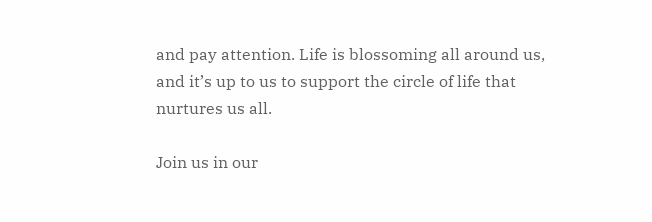and pay attention. Life is blossoming all around us, and it’s up to us to support the circle of life that nurtures us all.

Join us in our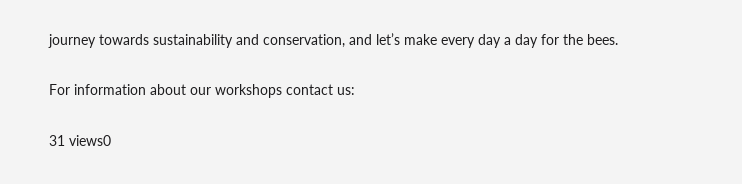journey towards sustainability and conservation, and let’s make every day a day for the bees.

For information about our workshops contact us:

31 views0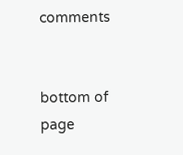comments


bottom of page